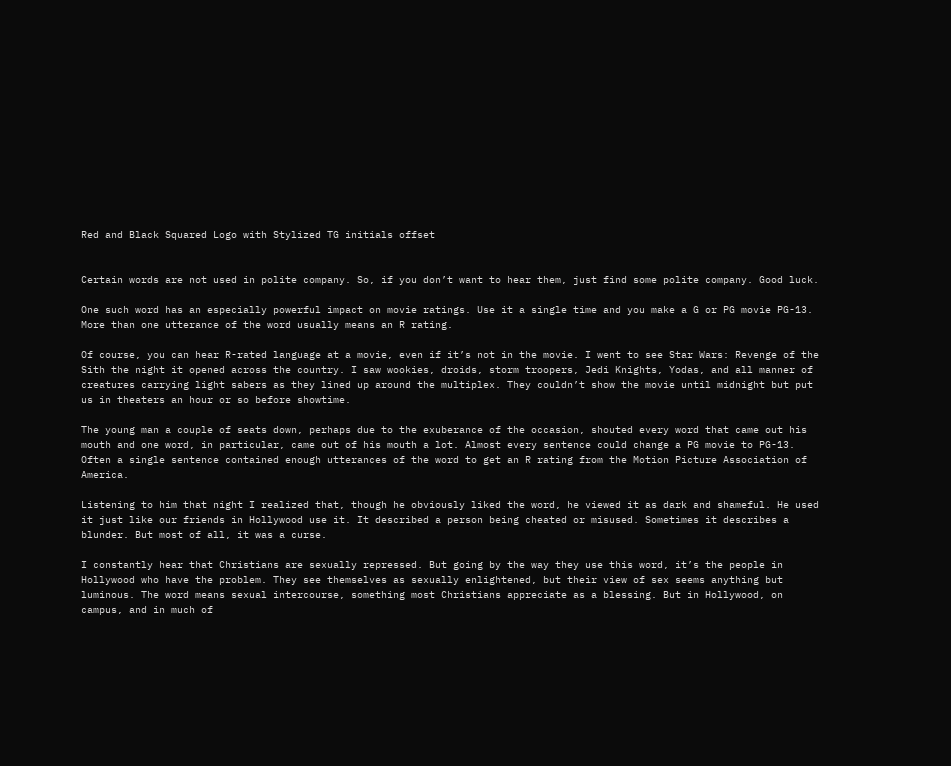Red and Black Squared Logo with Stylized TG initials offset


Certain words are not used in polite company. So, if you don’t want to hear them, just find some polite company. Good luck.

One such word has an especially powerful impact on movie ratings. Use it a single time and you make a G or PG movie PG-13. More than one utterance of the word usually means an R rating.

Of course, you can hear R-rated language at a movie, even if it’s not in the movie. I went to see Star Wars: Revenge of the Sith the night it opened across the country. I saw wookies, droids, storm troopers, Jedi Knights, Yodas, and all manner of creatures carrying light sabers as they lined up around the multiplex. They couldn’t show the movie until midnight but put us in theaters an hour or so before showtime.

The young man a couple of seats down, perhaps due to the exuberance of the occasion, shouted every word that came out his mouth and one word, in particular, came out of his mouth a lot. Almost every sentence could change a PG movie to PG-13. Often a single sentence contained enough utterances of the word to get an R rating from the Motion Picture Association of America.

Listening to him that night I realized that, though he obviously liked the word, he viewed it as dark and shameful. He used it just like our friends in Hollywood use it. It described a person being cheated or misused. Sometimes it describes a blunder. But most of all, it was a curse.

I constantly hear that Christians are sexually repressed. But going by the way they use this word, it’s the people in Hollywood who have the problem. They see themselves as sexually enlightened, but their view of sex seems anything but luminous. The word means sexual intercourse, something most Christians appreciate as a blessing. But in Hollywood, on campus, and in much of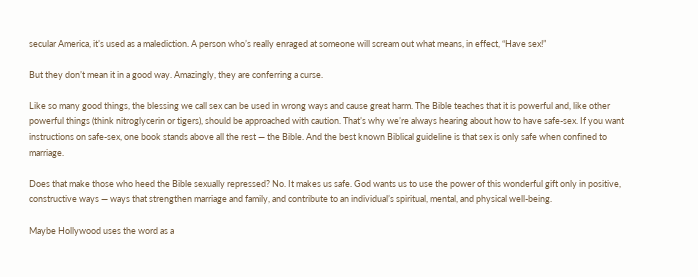secular America, it’s used as a malediction. A person who’s really enraged at someone will scream out what means, in effect, “Have sex!”

But they don’t mean it in a good way. Amazingly, they are conferring a curse.

Like so many good things, the blessing we call sex can be used in wrong ways and cause great harm. The Bible teaches that it is powerful and, like other powerful things (think nitroglycerin or tigers), should be approached with caution. That’s why we’re always hearing about how to have safe-sex. If you want instructions on safe-sex, one book stands above all the rest — the Bible. And the best known Biblical guideline is that sex is only safe when confined to marriage.

Does that make those who heed the Bible sexually repressed? No. It makes us safe. God wants us to use the power of this wonderful gift only in positive, constructive ways — ways that strengthen marriage and family, and contribute to an individual’s spiritual, mental, and physical well-being.

Maybe Hollywood uses the word as a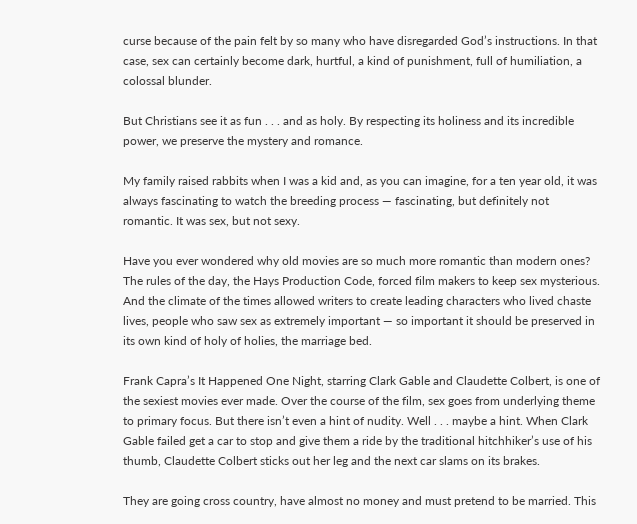curse because of the pain felt by so many who have disregarded God’s instructions. In that case, sex can certainly become dark, hurtful, a kind of punishment, full of humiliation, a colossal blunder.

But Christians see it as fun . . . and as holy. By respecting its holiness and its incredible power, we preserve the mystery and romance.

My family raised rabbits when I was a kid and, as you can imagine, for a ten year old, it was always fascinating to watch the breeding process — fascinating, but definitely not romantic. It was sex, but not sexy.

Have you ever wondered why old movies are so much more romantic than modern ones? The rules of the day, the Hays Production Code, forced film makers to keep sex mysterious. And the climate of the times allowed writers to create leading characters who lived chaste lives, people who saw sex as extremely important — so important it should be preserved in its own kind of holy of holies, the marriage bed.

Frank Capra’s It Happened One Night, starring Clark Gable and Claudette Colbert, is one of the sexiest movies ever made. Over the course of the film, sex goes from underlying theme to primary focus. But there isn’t even a hint of nudity. Well . . . maybe a hint. When Clark Gable failed get a car to stop and give them a ride by the traditional hitchhiker’s use of his thumb, Claudette Colbert sticks out her leg and the next car slams on its brakes.

They are going cross country, have almost no money and must pretend to be married. This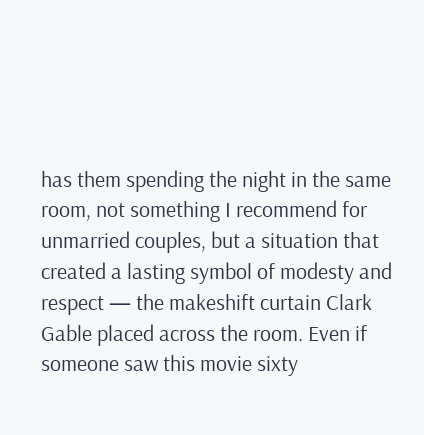has them spending the night in the same room, not something I recommend for unmarried couples, but a situation that created a lasting symbol of modesty and respect — the makeshift curtain Clark Gable placed across the room. Even if someone saw this movie sixty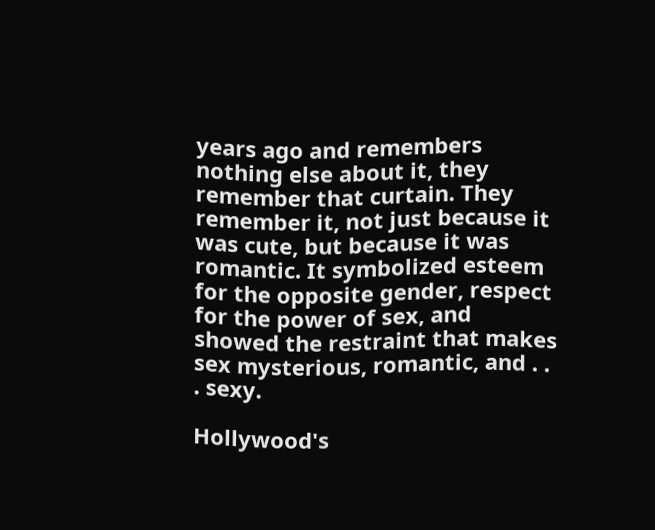years ago and remembers nothing else about it, they remember that curtain. They remember it, not just because it was cute, but because it was romantic. It symbolized esteem for the opposite gender, respect for the power of sex, and showed the restraint that makes sex mysterious, romantic, and . . . sexy.

Hollywood's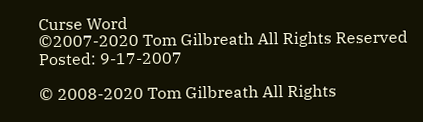Curse Word
©2007-2020 Tom Gilbreath All Rights Reserved
Posted: 9-17-2007

© 2008-2020 Tom Gilbreath All Rights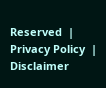Reserved  |  Privacy Policy  |  Disclaimer